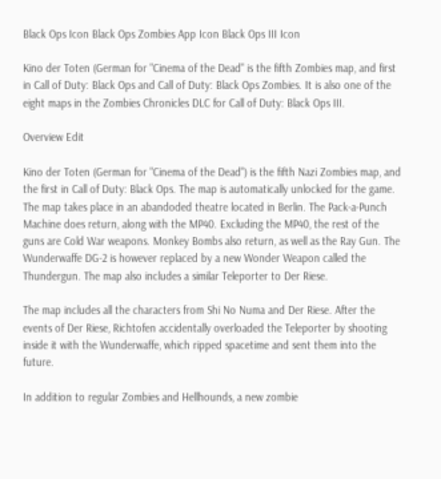Black Ops Icon Black Ops Zombies App Icon Black Ops III Icon

Kino der Toten (German for "Cinema of the Dead" is the fifth Zombies map, and first in Call of Duty: Black Ops and Call of Duty: Black Ops Zombies. It is also one of the eight maps in the Zombies Chronicles DLC for Call of Duty: Black Ops III.

Overview Edit

Kino der Toten (German for "Cinema of the Dead") is the fifth Nazi Zombies map, and the first in Call of Duty: Black Ops. The map is automatically unlocked for the game. The map takes place in an abandoded theatre located in Berlin. The Pack-a-Punch Machine does return, along with the MP40. Excluding the MP40, the rest of the guns are Cold War weapons. Monkey Bombs also return, as well as the Ray Gun. The Wunderwaffe DG-2 is however replaced by a new Wonder Weapon called the Thundergun. The map also includes a similar Teleporter to Der Riese.

The map includes all the characters from Shi No Numa and Der Riese. After the events of Der Riese, Richtofen accidentally overloaded the Teleporter by shooting inside it with the Wunderwaffe, which ripped spacetime and sent them into the future.

In addition to regular Zombies and Hellhounds, a new zombie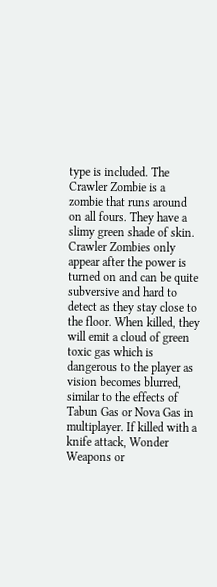type is included. The Crawler Zombie is a zombie that runs around on all fours. They have a slimy green shade of skin. Crawler Zombies only appear after the power is turned on and can be quite subversive and hard to detect as they stay close to the floor. When killed, they will emit a cloud of green toxic gas which is dangerous to the player as vision becomes blurred, similar to the effects of Tabun Gas or Nova Gas in multiplayer. If killed with a knife attack, Wonder Weapons or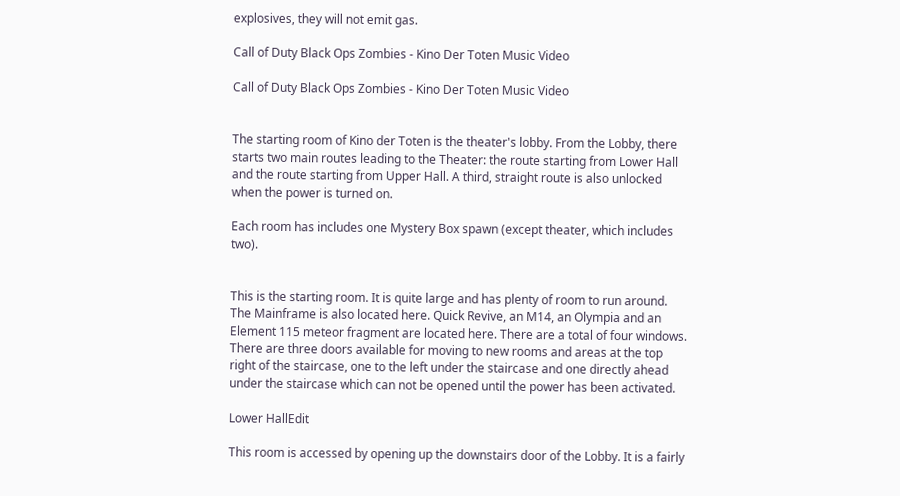explosives, they will not emit gas.

Call of Duty Black Ops Zombies - Kino Der Toten Music Video

Call of Duty Black Ops Zombies - Kino Der Toten Music Video


The starting room of Kino der Toten is the theater's lobby. From the Lobby, there starts two main routes leading to the Theater: the route starting from Lower Hall and the route starting from Upper Hall. A third, straight route is also unlocked when the power is turned on.

Each room has includes one Mystery Box spawn (except theater, which includes two).


This is the starting room. It is quite large and has plenty of room to run around. The Mainframe is also located here. Quick Revive, an M14, an Olympia and an Element 115 meteor fragment are located here. There are a total of four windows. There are three doors available for moving to new rooms and areas at the top right of the staircase, one to the left under the staircase and one directly ahead under the staircase which can not be opened until the power has been activated.

Lower HallEdit

This room is accessed by opening up the downstairs door of the Lobby. It is a fairly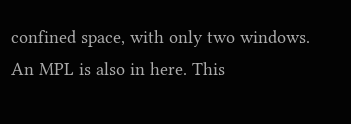confined space, with only two windows. An MPL is also in here. This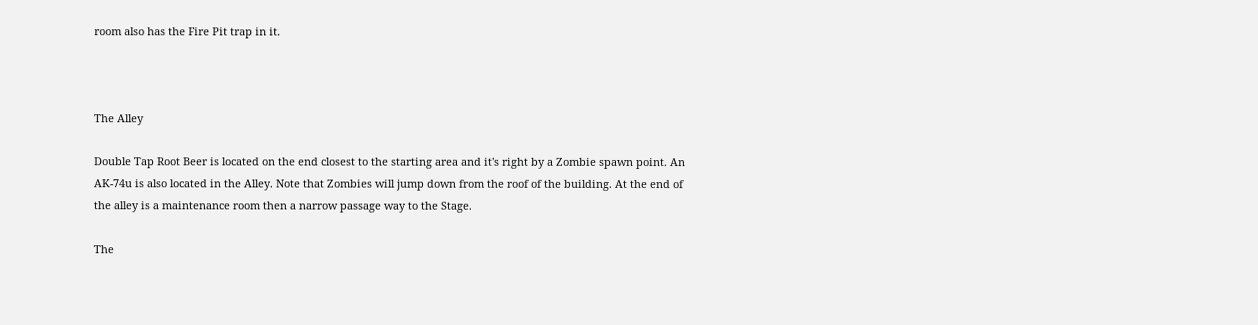room also has the Fire Pit trap in it.



The Alley

Double Tap Root Beer is located on the end closest to the starting area and it's right by a Zombie spawn point. An AK-74u is also located in the Alley. Note that Zombies will jump down from the roof of the building. At the end of the alley is a maintenance room then a narrow passage way to the Stage.

The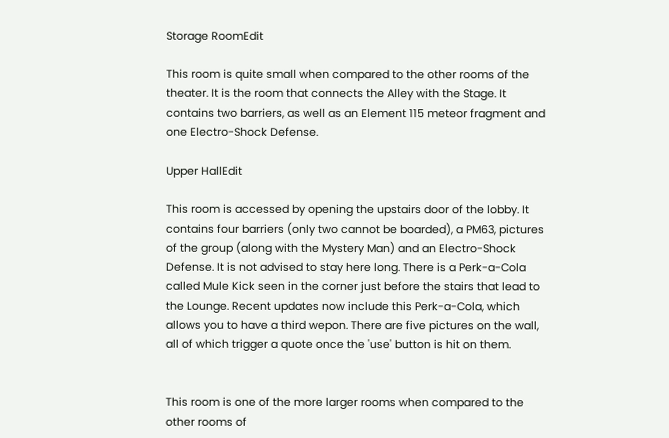Storage RoomEdit

This room is quite small when compared to the other rooms of the theater. It is the room that connects the Alley with the Stage. It contains two barriers, as well as an Element 115 meteor fragment and one Electro-Shock Defense.

Upper HallEdit

This room is accessed by opening the upstairs door of the lobby. It contains four barriers (only two cannot be boarded), a PM63, pictures of the group (along with the Mystery Man) and an Electro-Shock Defense. It is not advised to stay here long. There is a Perk-a-Cola called Mule Kick seen in the corner just before the stairs that lead to the Lounge. Recent updates now include this Perk-a-Cola, which allows you to have a third wepon. There are five pictures on the wall, all of which trigger a quote once the 'use' button is hit on them.


This room is one of the more larger rooms when compared to the other rooms of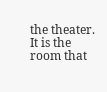the theater. It is the room that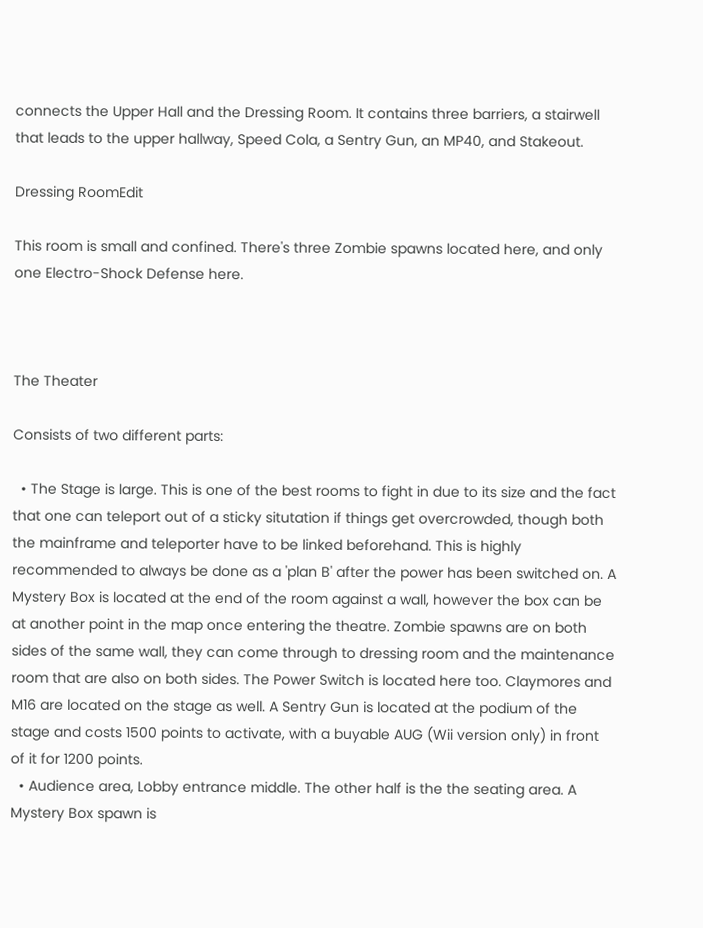connects the Upper Hall and the Dressing Room. It contains three barriers, a stairwell that leads to the upper hallway, Speed Cola, a Sentry Gun, an MP40, and Stakeout.

Dressing RoomEdit

This room is small and confined. There's three Zombie spawns located here, and only one Electro-Shock Defense here.



The Theater

Consists of two different parts:

  • The Stage is large. This is one of the best rooms to fight in due to its size and the fact that one can teleport out of a sticky situtation if things get overcrowded, though both the mainframe and teleporter have to be linked beforehand. This is highly recommended to always be done as a 'plan B' after the power has been switched on. A Mystery Box is located at the end of the room against a wall, however the box can be at another point in the map once entering the theatre. Zombie spawns are on both sides of the same wall, they can come through to dressing room and the maintenance room that are also on both sides. The Power Switch is located here too. Claymores and M16 are located on the stage as well. A Sentry Gun is located at the podium of the stage and costs 1500 points to activate, with a buyable AUG (Wii version only) in front of it for 1200 points.
  • Audience area, Lobby entrance middle. The other half is the the seating area. A Mystery Box spawn is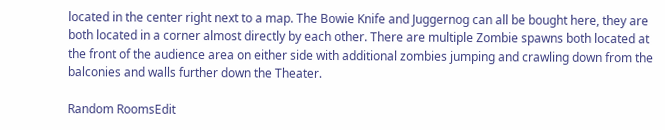located in the center right next to a map. The Bowie Knife and Juggernog can all be bought here, they are both located in a corner almost directly by each other. There are multiple Zombie spawns both located at the front of the audience area on either side with additional zombies jumping and crawling down from the balconies and walls further down the Theater.

Random RoomsEdit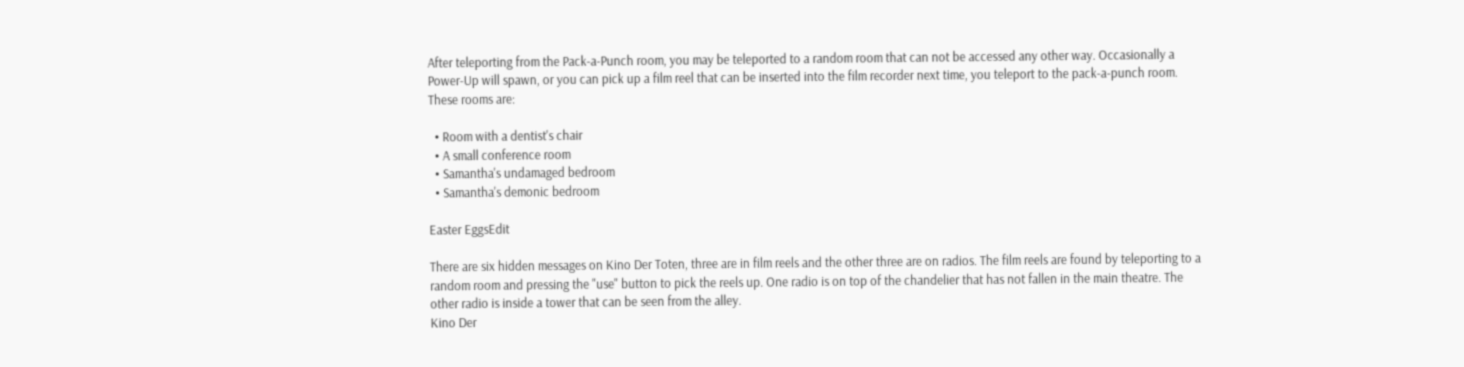After teleporting from the Pack-a-Punch room, you may be teleported to a random room that can not be accessed any other way. Occasionally a Power-Up will spawn, or you can pick up a film reel that can be inserted into the film recorder next time, you teleport to the pack-a-punch room. These rooms are:

  • Room with a dentist's chair
  • A small conference room
  • Samantha's undamaged bedroom
  • Samantha's demonic bedroom

Easter EggsEdit

There are six hidden messages on Kino Der Toten, three are in film reels and the other three are on radios. The film reels are found by teleporting to a random room and pressing the "use" button to pick the reels up. One radio is on top of the chandelier that has not fallen in the main theatre. The other radio is inside a tower that can be seen from the alley.
Kino Der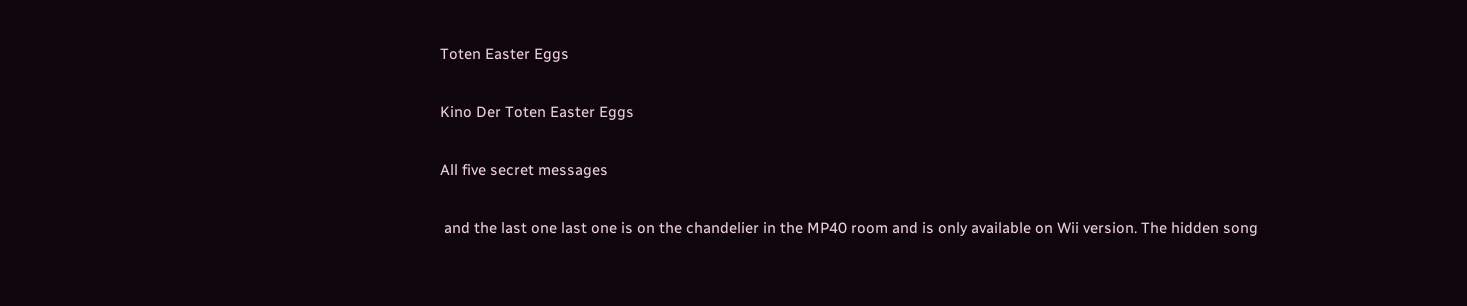Toten Easter Eggs

Kino Der Toten Easter Eggs

All five secret messages

 and the last one last one is on the chandelier in the MP40 room and is only available on Wii version. The hidden song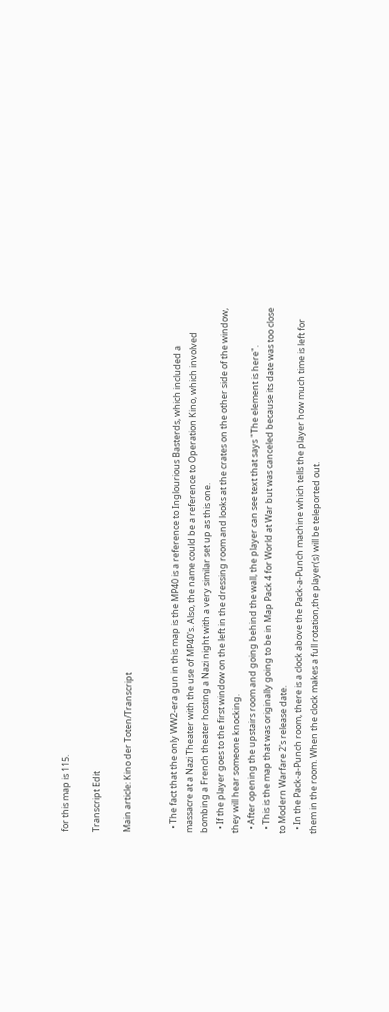for this map is 115.

Transcript Edit

Main article: Kino der Toten/Transcript


  • The fact that the only WW2-era gun in this map is the MP40 is a reference to Inglourious Basterds, which included a massacre at a Nazi Theater with the use of MP40's. Also, the name could be a reference to Operation Kino, which involved bombing a French theater hosting a Nazi night with a very similar set up as this one.
  • If the player goes to the first window on the left in the dressing room and looks at the crates on the other side of the window, they will hear someone knocking.
  • After opening the upstairs room and going behind the wall, the player can see text that says "The element is here".
  • This is the map that was originally going to be in Map Pack 4 for World at War but was canceled because its date was too close to Modern Warfare 2's release date.
  • In the Pack-a-Punch room, there is a clock above the Pack-a-Punch machine which tells the player how much time is left for them in the room. When the clock makes a full rotation,the player(s) will be teleported out.